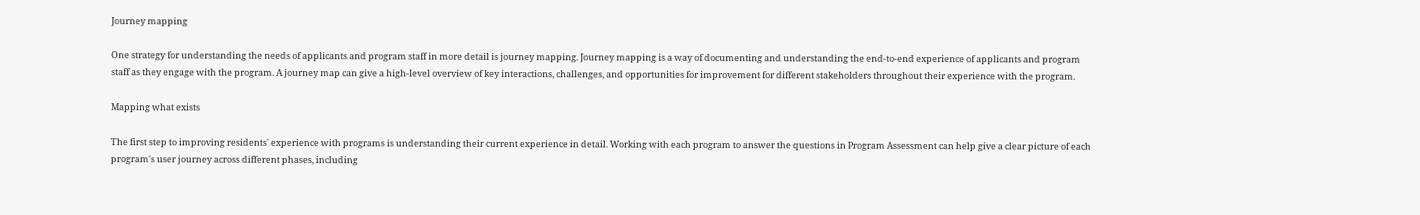Journey mapping

One strategy for understanding the needs of applicants and program staff in more detail is journey mapping. Journey mapping is a way of documenting and understanding the end-to-end experience of applicants and program staff as they engage with the program. A journey map can give a high-level overview of key interactions, challenges, and opportunities for improvement for different stakeholders throughout their experience with the program.

Mapping what exists

The first step to improving residents' experience with programs is understanding their current experience in detail. Working with each program to answer the questions in Program Assessment can help give a clear picture of each program's user journey across different phases, including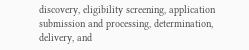discovery, eligibility screening, application submission and processing, determination, delivery, and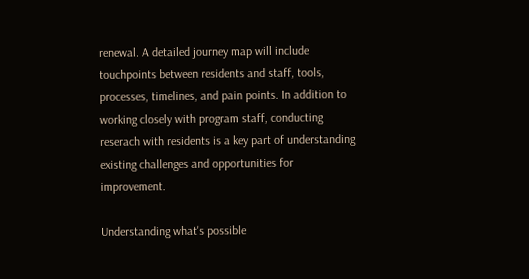renewal. A detailed journey map will include touchpoints between residents and staff, tools, processes, timelines, and pain points. In addition to working closely with program staff, conducting reserach with residents is a key part of understanding existing challenges and opportunities for improvement.

Understanding what's possible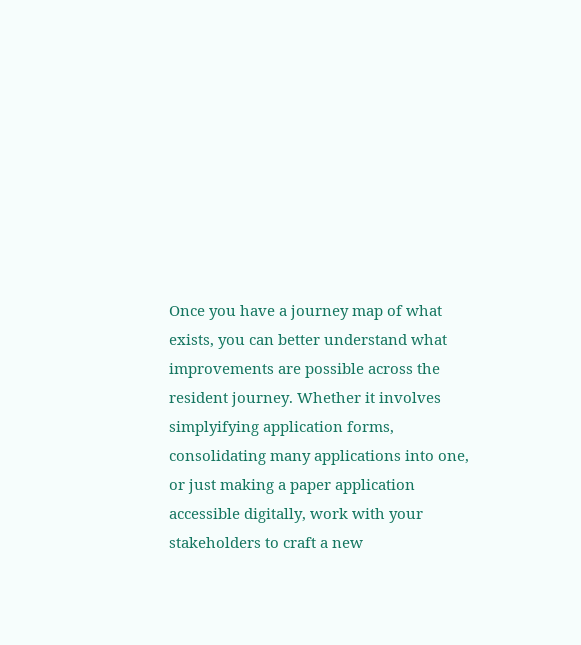Once you have a journey map of what exists, you can better understand what improvements are possible across the resident journey. Whether it involves simplyifying application forms, consolidating many applications into one, or just making a paper application accessible digitally, work with your stakeholders to craft a new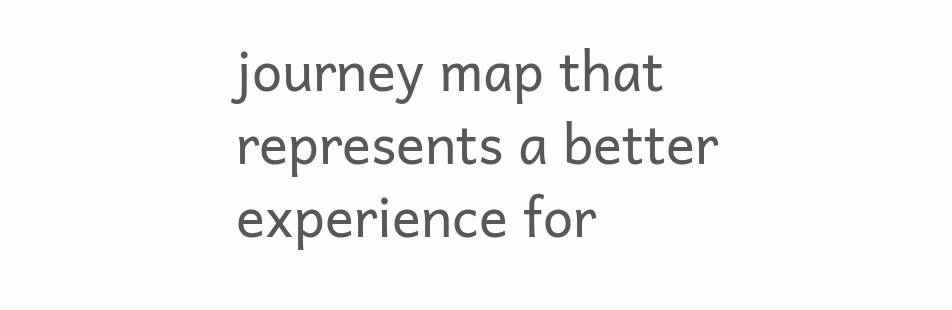journey map that represents a better experience for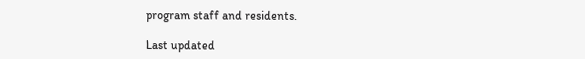program staff and residents.

Last updated